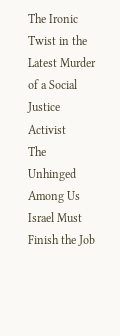The Ironic Twist in the Latest Murder of a Social Justice Activist
The Unhinged Among Us
Israel Must Finish the Job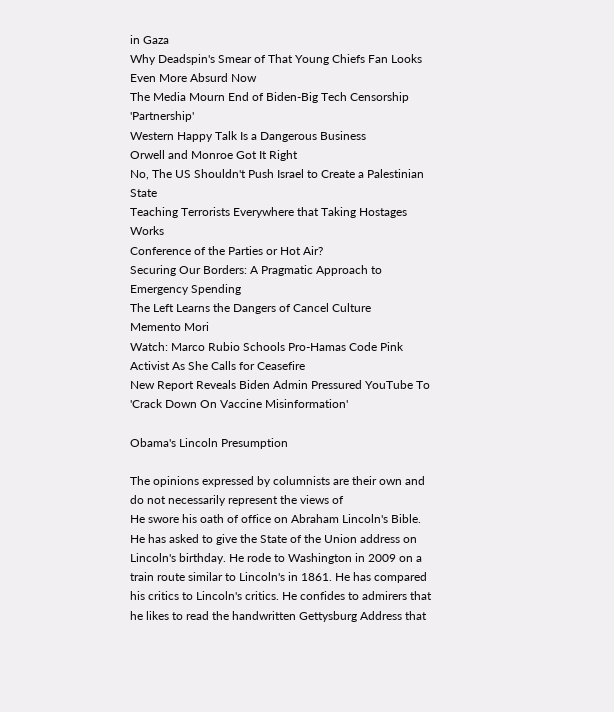in Gaza
Why Deadspin's Smear of That Young Chiefs Fan Looks Even More Absurd Now
The Media Mourn End of Biden-Big Tech Censorship 'Partnership'
Western Happy Talk Is a Dangerous Business
Orwell and Monroe Got It Right
No, The US Shouldn't Push Israel to Create a Palestinian State
Teaching Terrorists Everywhere that Taking Hostages Works
Conference of the Parties or Hot Air?
Securing Our Borders: A Pragmatic Approach to Emergency Spending
The Left Learns the Dangers of Cancel Culture
Memento Mori
Watch: Marco Rubio Schools Pro-Hamas Code Pink Activist As She Calls for Ceasefire
New Report Reveals Biden Admin Pressured YouTube To 'Crack Down On Vaccine Misinformation'

Obama's Lincoln Presumption

The opinions expressed by columnists are their own and do not necessarily represent the views of
He swore his oath of office on Abraham Lincoln's Bible. He has asked to give the State of the Union address on Lincoln's birthday. He rode to Washington in 2009 on a train route similar to Lincoln's in 1861. He has compared his critics to Lincoln's critics. He confides to admirers that he likes to read the handwritten Gettysburg Address that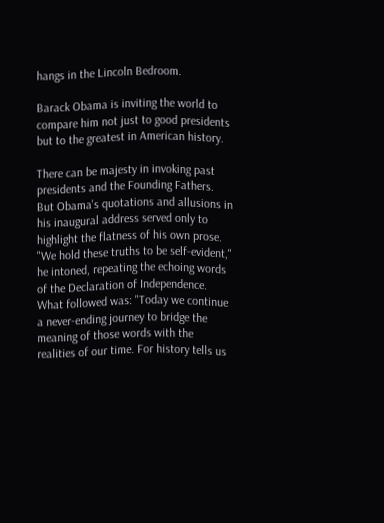hangs in the Lincoln Bedroom.

Barack Obama is inviting the world to compare him not just to good presidents but to the greatest in American history.

There can be majesty in invoking past presidents and the Founding Fathers. But Obama's quotations and allusions in his inaugural address served only to highlight the flatness of his own prose. "We hold these truths to be self-evident," he intoned, repeating the echoing words of the Declaration of Independence. What followed was: "Today we continue a never-ending journey to bridge the meaning of those words with the realities of our time. For history tells us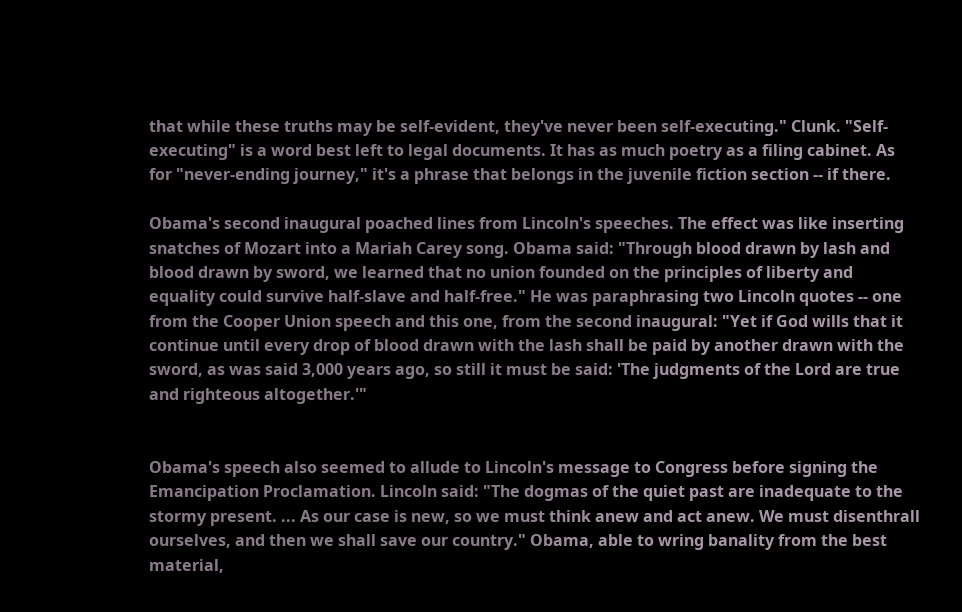that while these truths may be self-evident, they've never been self-executing." Clunk. "Self-executing" is a word best left to legal documents. It has as much poetry as a filing cabinet. As for "never-ending journey," it's a phrase that belongs in the juvenile fiction section -- if there.

Obama's second inaugural poached lines from Lincoln's speeches. The effect was like inserting snatches of Mozart into a Mariah Carey song. Obama said: "Through blood drawn by lash and blood drawn by sword, we learned that no union founded on the principles of liberty and equality could survive half-slave and half-free." He was paraphrasing two Lincoln quotes -- one from the Cooper Union speech and this one, from the second inaugural: "Yet if God wills that it continue until every drop of blood drawn with the lash shall be paid by another drawn with the sword, as was said 3,000 years ago, so still it must be said: 'The judgments of the Lord are true and righteous altogether.'"


Obama's speech also seemed to allude to Lincoln's message to Congress before signing the Emancipation Proclamation. Lincoln said: "The dogmas of the quiet past are inadequate to the stormy present. ... As our case is new, so we must think anew and act anew. We must disenthrall ourselves, and then we shall save our country." Obama, able to wring banality from the best material,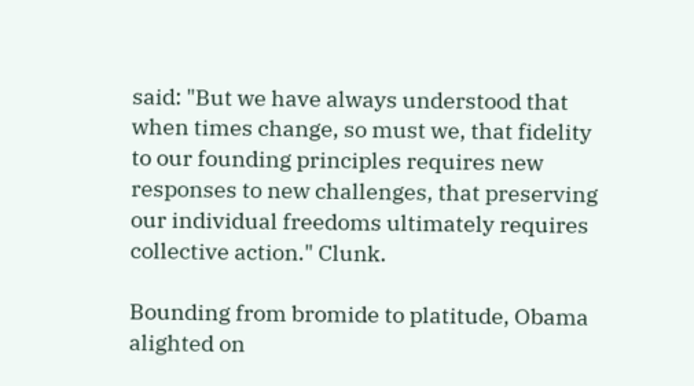said: "But we have always understood that when times change, so must we, that fidelity to our founding principles requires new responses to new challenges, that preserving our individual freedoms ultimately requires collective action." Clunk.

Bounding from bromide to platitude, Obama alighted on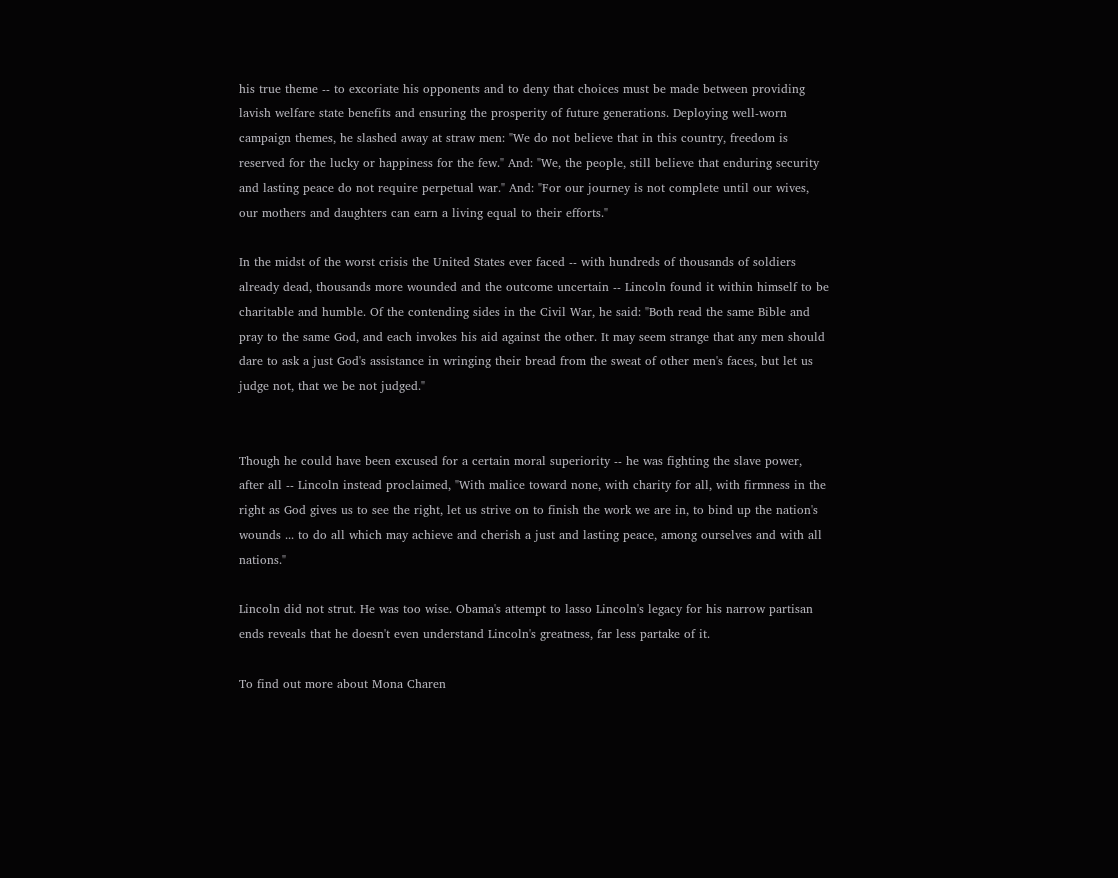his true theme -- to excoriate his opponents and to deny that choices must be made between providing lavish welfare state benefits and ensuring the prosperity of future generations. Deploying well-worn campaign themes, he slashed away at straw men: "We do not believe that in this country, freedom is reserved for the lucky or happiness for the few." And: "We, the people, still believe that enduring security and lasting peace do not require perpetual war." And: "For our journey is not complete until our wives, our mothers and daughters can earn a living equal to their efforts."

In the midst of the worst crisis the United States ever faced -- with hundreds of thousands of soldiers already dead, thousands more wounded and the outcome uncertain -- Lincoln found it within himself to be charitable and humble. Of the contending sides in the Civil War, he said: "Both read the same Bible and pray to the same God, and each invokes his aid against the other. It may seem strange that any men should dare to ask a just God's assistance in wringing their bread from the sweat of other men's faces, but let us judge not, that we be not judged."


Though he could have been excused for a certain moral superiority -- he was fighting the slave power, after all -- Lincoln instead proclaimed, "With malice toward none, with charity for all, with firmness in the right as God gives us to see the right, let us strive on to finish the work we are in, to bind up the nation's wounds ... to do all which may achieve and cherish a just and lasting peace, among ourselves and with all nations."

Lincoln did not strut. He was too wise. Obama's attempt to lasso Lincoln's legacy for his narrow partisan ends reveals that he doesn't even understand Lincoln's greatness, far less partake of it.

To find out more about Mona Charen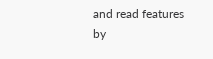and read features by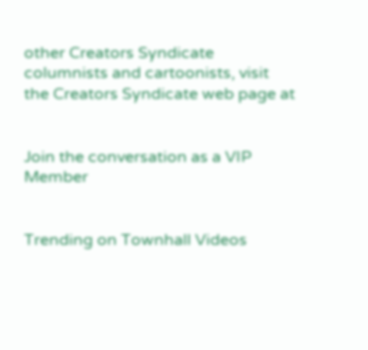other Creators Syndicate columnists and cartoonists, visit the Creators Syndicate web page at


Join the conversation as a VIP Member


Trending on Townhall Videos